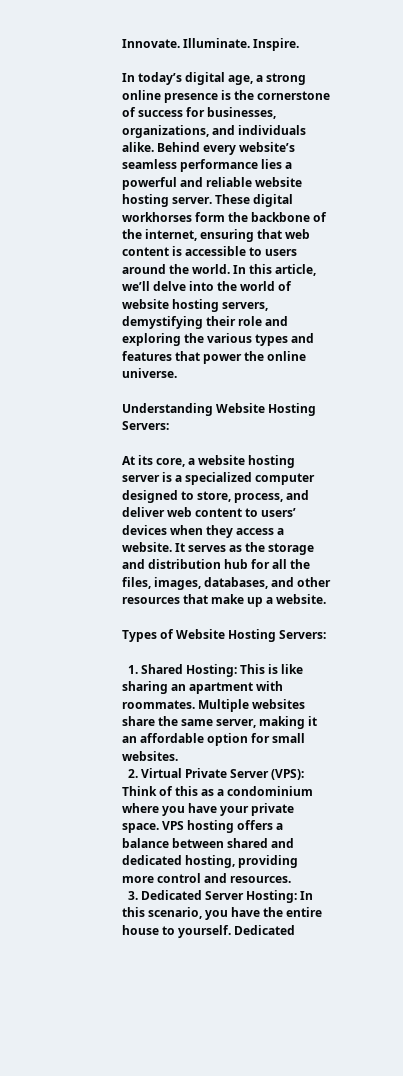Innovate. Illuminate. Inspire.

In today’s digital age, a strong online presence is the cornerstone of success for businesses, organizations, and individuals alike. Behind every website’s seamless performance lies a powerful and reliable website hosting server. These digital workhorses form the backbone of the internet, ensuring that web content is accessible to users around the world. In this article, we’ll delve into the world of website hosting servers, demystifying their role and exploring the various types and features that power the online universe.

Understanding Website Hosting Servers:

At its core, a website hosting server is a specialized computer designed to store, process, and deliver web content to users’ devices when they access a website. It serves as the storage and distribution hub for all the files, images, databases, and other resources that make up a website.

Types of Website Hosting Servers:

  1. Shared Hosting: This is like sharing an apartment with roommates. Multiple websites share the same server, making it an affordable option for small websites.
  2. Virtual Private Server (VPS): Think of this as a condominium where you have your private space. VPS hosting offers a balance between shared and dedicated hosting, providing more control and resources.
  3. Dedicated Server Hosting: In this scenario, you have the entire house to yourself. Dedicated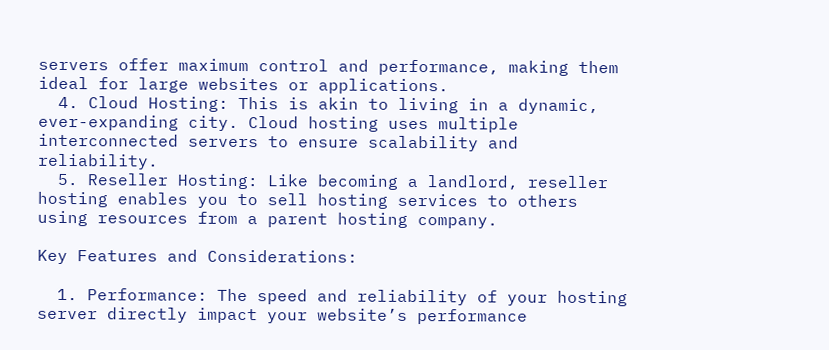servers offer maximum control and performance, making them ideal for large websites or applications.
  4. Cloud Hosting: This is akin to living in a dynamic, ever-expanding city. Cloud hosting uses multiple interconnected servers to ensure scalability and reliability.
  5. Reseller Hosting: Like becoming a landlord, reseller hosting enables you to sell hosting services to others using resources from a parent hosting company.

Key Features and Considerations:

  1. Performance: The speed and reliability of your hosting server directly impact your website’s performance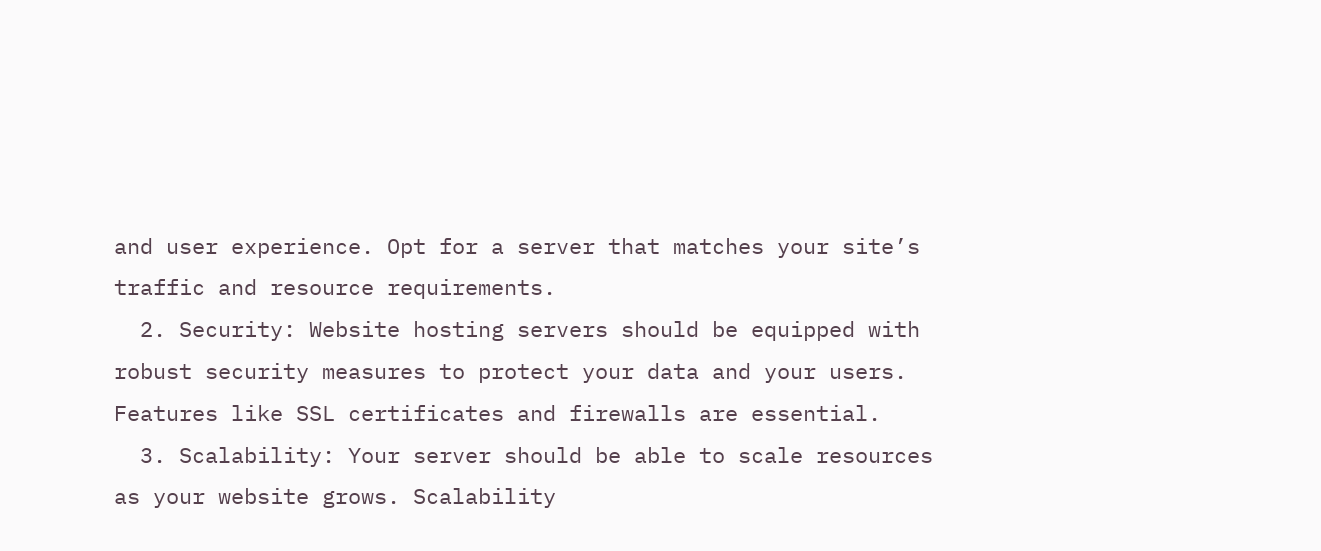and user experience. Opt for a server that matches your site’s traffic and resource requirements.
  2. Security: Website hosting servers should be equipped with robust security measures to protect your data and your users. Features like SSL certificates and firewalls are essential.
  3. Scalability: Your server should be able to scale resources as your website grows. Scalability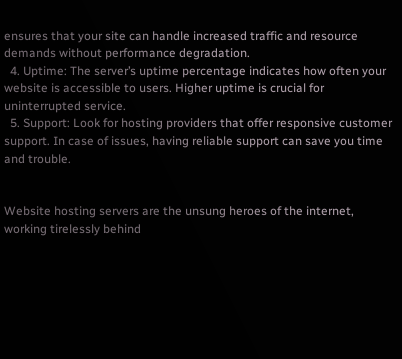ensures that your site can handle increased traffic and resource demands without performance degradation.
  4. Uptime: The server’s uptime percentage indicates how often your website is accessible to users. Higher uptime is crucial for uninterrupted service.
  5. Support: Look for hosting providers that offer responsive customer support. In case of issues, having reliable support can save you time and trouble.


Website hosting servers are the unsung heroes of the internet, working tirelessly behind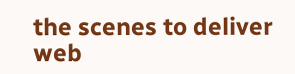the scenes to deliver web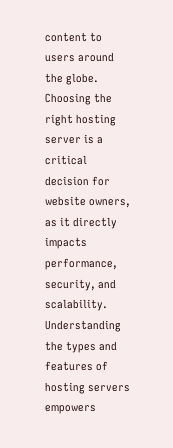content to users around the globe. Choosing the right hosting server is a critical decision for website owners, as it directly impacts performance, security, and scalability. Understanding the types and features of hosting servers empowers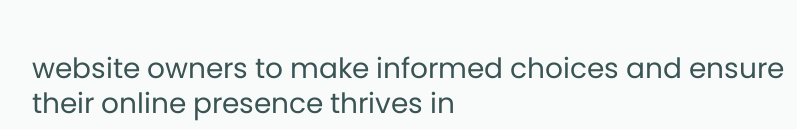website owners to make informed choices and ensure their online presence thrives in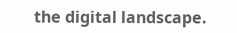the digital landscape.